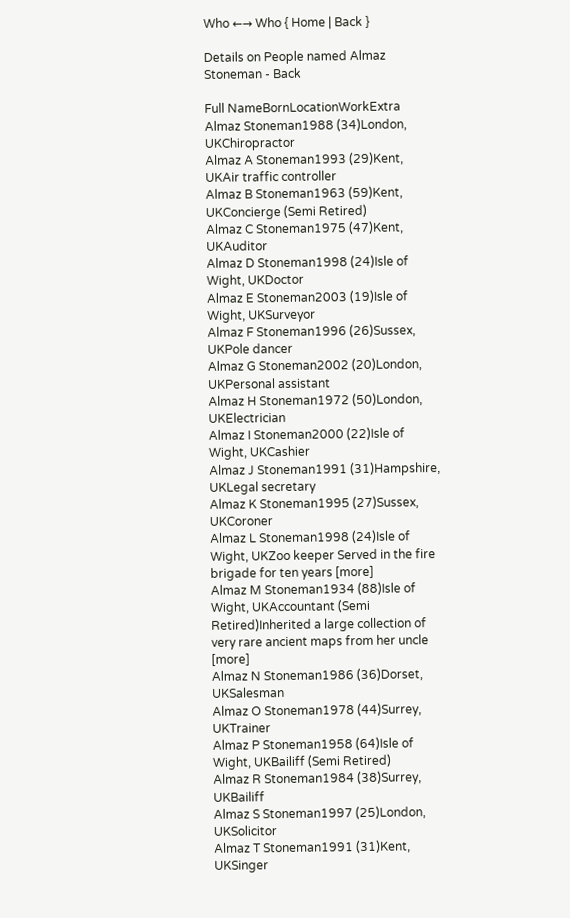Who ←→ Who { Home | Back }

Details on People named Almaz Stoneman - Back

Full NameBornLocationWorkExtra
Almaz Stoneman1988 (34)London, UKChiropractor
Almaz A Stoneman1993 (29)Kent, UKAir traffic controller
Almaz B Stoneman1963 (59)Kent, UKConcierge (Semi Retired)
Almaz C Stoneman1975 (47)Kent, UKAuditor
Almaz D Stoneman1998 (24)Isle of Wight, UKDoctor
Almaz E Stoneman2003 (19)Isle of Wight, UKSurveyor
Almaz F Stoneman1996 (26)Sussex, UKPole dancer
Almaz G Stoneman2002 (20)London, UKPersonal assistant
Almaz H Stoneman1972 (50)London, UKElectrician
Almaz I Stoneman2000 (22)Isle of Wight, UKCashier
Almaz J Stoneman1991 (31)Hampshire, UKLegal secretary
Almaz K Stoneman1995 (27)Sussex, UKCoroner
Almaz L Stoneman1998 (24)Isle of Wight, UKZoo keeper Served in the fire brigade for ten years [more]
Almaz M Stoneman1934 (88)Isle of Wight, UKAccountant (Semi Retired)Inherited a large collection of very rare ancient maps from her uncle [more]
Almaz N Stoneman1986 (36)Dorset, UKSalesman
Almaz O Stoneman1978 (44)Surrey, UKTrainer
Almaz P Stoneman1958 (64)Isle of Wight, UKBailiff (Semi Retired)
Almaz R Stoneman1984 (38)Surrey, UKBailiff
Almaz S Stoneman1997 (25)London, UKSolicitor
Almaz T Stoneman1991 (31)Kent, UKSinger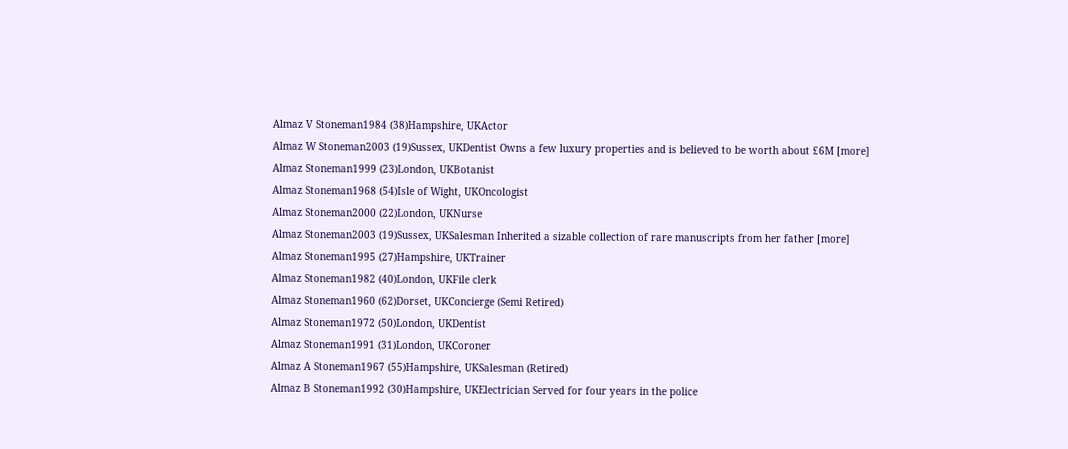Almaz V Stoneman1984 (38)Hampshire, UKActor
Almaz W Stoneman2003 (19)Sussex, UKDentist Owns a few luxury properties and is believed to be worth about £6M [more]
Almaz Stoneman1999 (23)London, UKBotanist
Almaz Stoneman1968 (54)Isle of Wight, UKOncologist
Almaz Stoneman2000 (22)London, UKNurse
Almaz Stoneman2003 (19)Sussex, UKSalesman Inherited a sizable collection of rare manuscripts from her father [more]
Almaz Stoneman1995 (27)Hampshire, UKTrainer
Almaz Stoneman1982 (40)London, UKFile clerk
Almaz Stoneman1960 (62)Dorset, UKConcierge (Semi Retired)
Almaz Stoneman1972 (50)London, UKDentist
Almaz Stoneman1991 (31)London, UKCoroner
Almaz A Stoneman1967 (55)Hampshire, UKSalesman (Retired)
Almaz B Stoneman1992 (30)Hampshire, UKElectrician Served for four years in the police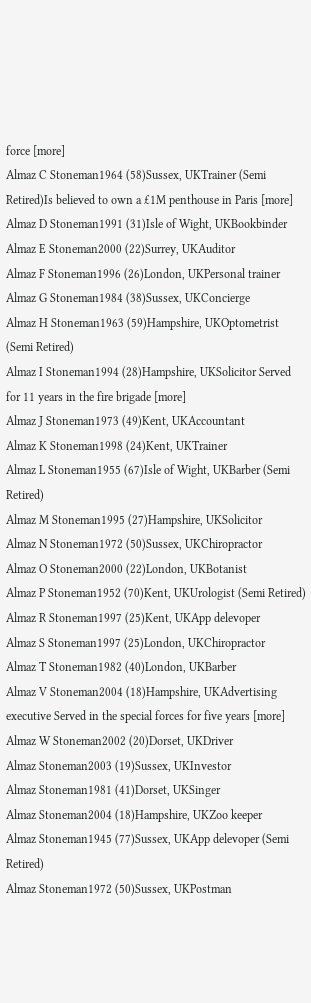force [more]
Almaz C Stoneman1964 (58)Sussex, UKTrainer (Semi Retired)Is believed to own a £1M penthouse in Paris [more]
Almaz D Stoneman1991 (31)Isle of Wight, UKBookbinder
Almaz E Stoneman2000 (22)Surrey, UKAuditor
Almaz F Stoneman1996 (26)London, UKPersonal trainer
Almaz G Stoneman1984 (38)Sussex, UKConcierge
Almaz H Stoneman1963 (59)Hampshire, UKOptometrist (Semi Retired)
Almaz I Stoneman1994 (28)Hampshire, UKSolicitor Served for 11 years in the fire brigade [more]
Almaz J Stoneman1973 (49)Kent, UKAccountant
Almaz K Stoneman1998 (24)Kent, UKTrainer
Almaz L Stoneman1955 (67)Isle of Wight, UKBarber (Semi Retired)
Almaz M Stoneman1995 (27)Hampshire, UKSolicitor
Almaz N Stoneman1972 (50)Sussex, UKChiropractor
Almaz O Stoneman2000 (22)London, UKBotanist
Almaz P Stoneman1952 (70)Kent, UKUrologist (Semi Retired)
Almaz R Stoneman1997 (25)Kent, UKApp delevoper
Almaz S Stoneman1997 (25)London, UKChiropractor
Almaz T Stoneman1982 (40)London, UKBarber
Almaz V Stoneman2004 (18)Hampshire, UKAdvertising executive Served in the special forces for five years [more]
Almaz W Stoneman2002 (20)Dorset, UKDriver
Almaz Stoneman2003 (19)Sussex, UKInvestor
Almaz Stoneman1981 (41)Dorset, UKSinger
Almaz Stoneman2004 (18)Hampshire, UKZoo keeper
Almaz Stoneman1945 (77)Sussex, UKApp delevoper (Semi Retired)
Almaz Stoneman1972 (50)Sussex, UKPostman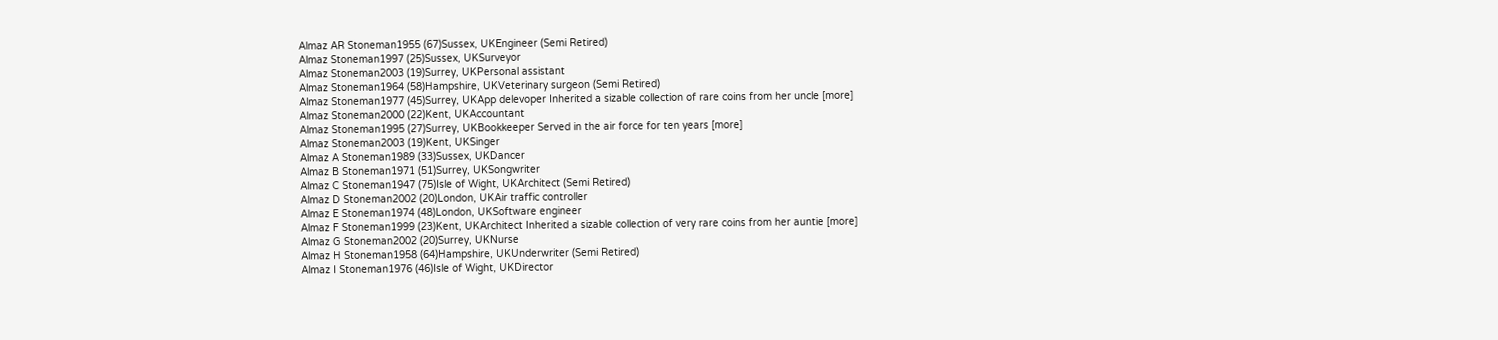Almaz AR Stoneman1955 (67)Sussex, UKEngineer (Semi Retired)
Almaz Stoneman1997 (25)Sussex, UKSurveyor
Almaz Stoneman2003 (19)Surrey, UKPersonal assistant
Almaz Stoneman1964 (58)Hampshire, UKVeterinary surgeon (Semi Retired)
Almaz Stoneman1977 (45)Surrey, UKApp delevoper Inherited a sizable collection of rare coins from her uncle [more]
Almaz Stoneman2000 (22)Kent, UKAccountant
Almaz Stoneman1995 (27)Surrey, UKBookkeeper Served in the air force for ten years [more]
Almaz Stoneman2003 (19)Kent, UKSinger
Almaz A Stoneman1989 (33)Sussex, UKDancer
Almaz B Stoneman1971 (51)Surrey, UKSongwriter
Almaz C Stoneman1947 (75)Isle of Wight, UKArchitect (Semi Retired)
Almaz D Stoneman2002 (20)London, UKAir traffic controller
Almaz E Stoneman1974 (48)London, UKSoftware engineer
Almaz F Stoneman1999 (23)Kent, UKArchitect Inherited a sizable collection of very rare coins from her auntie [more]
Almaz G Stoneman2002 (20)Surrey, UKNurse
Almaz H Stoneman1958 (64)Hampshire, UKUnderwriter (Semi Retired)
Almaz I Stoneman1976 (46)Isle of Wight, UKDirector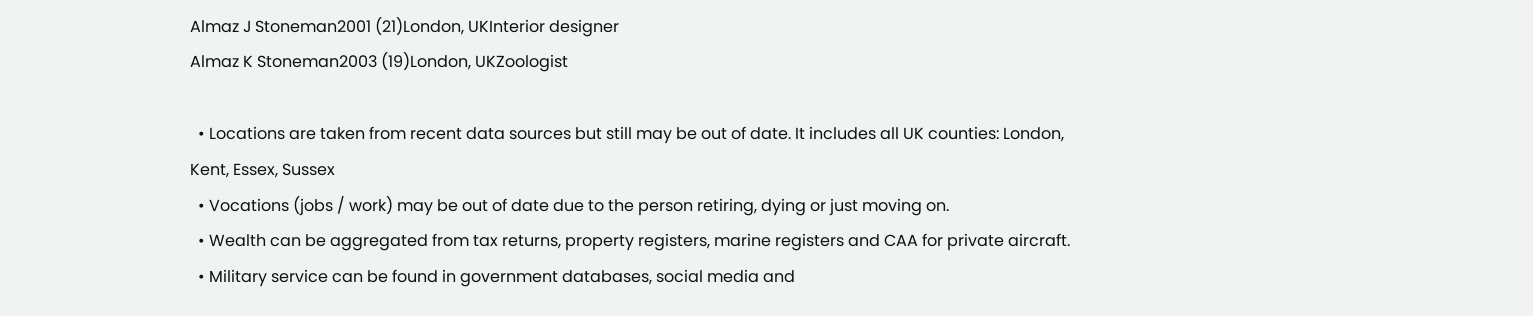Almaz J Stoneman2001 (21)London, UKInterior designer
Almaz K Stoneman2003 (19)London, UKZoologist

  • Locations are taken from recent data sources but still may be out of date. It includes all UK counties: London, Kent, Essex, Sussex
  • Vocations (jobs / work) may be out of date due to the person retiring, dying or just moving on.
  • Wealth can be aggregated from tax returns, property registers, marine registers and CAA for private aircraft.
  • Military service can be found in government databases, social media and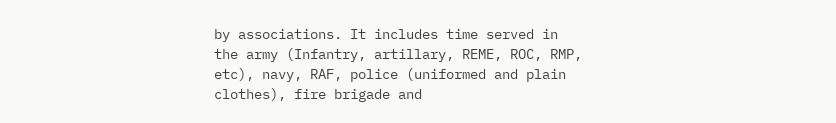by associations. It includes time served in the army (Infantry, artillary, REME, ROC, RMP, etc), navy, RAF, police (uniformed and plain clothes), fire brigade and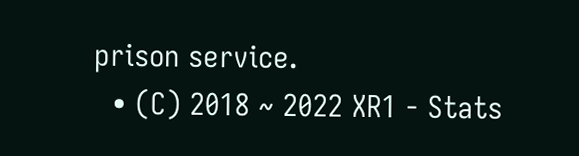prison service.
  • (C) 2018 ~ 2022 XR1 - Stats